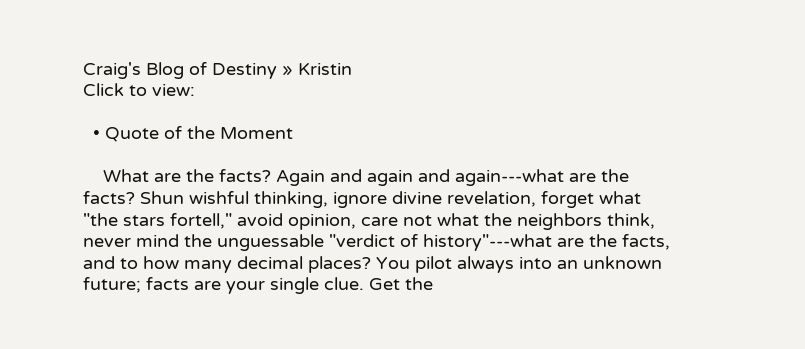Craig's Blog of Destiny » Kristin
Click to view:

  • Quote of the Moment

    What are the facts? Again and again and again---what are the facts? Shun wishful thinking, ignore divine revelation, forget what "the stars fortell," avoid opinion, care not what the neighbors think, never mind the unguessable "verdict of history"---what are the facts, and to how many decimal places? You pilot always into an unknown future; facts are your single clue. Get the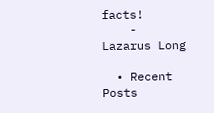facts!
    - Lazarus Long

  • Recent Posts